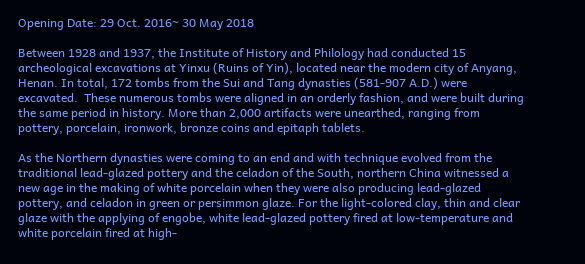Opening Date: 29 Oct. 2016~ 30 May 2018

Between 1928 and 1937, the Institute of History and Philology had conducted 15 archeological excavations at Yinxu (Ruins of Yin), located near the modern city of Anyang, Henan. In total, 172 tombs from the Sui and Tang dynasties (581-907 A.D.) were excavated.  These numerous tombs were aligned in an orderly fashion, and were built during the same period in history. More than 2,000 artifacts were unearthed, ranging from pottery, porcelain, ironwork, bronze coins and epitaph tablets.

As the Northern dynasties were coming to an end and with technique evolved from the traditional lead-glazed pottery and the celadon of the South, northern China witnessed a new age in the making of white porcelain when they were also producing lead-glazed pottery, and celadon in green or persimmon glaze. For the light-colored clay, thin and clear glaze with the applying of engobe, white lead-glazed pottery fired at low-temperature and white porcelain fired at high-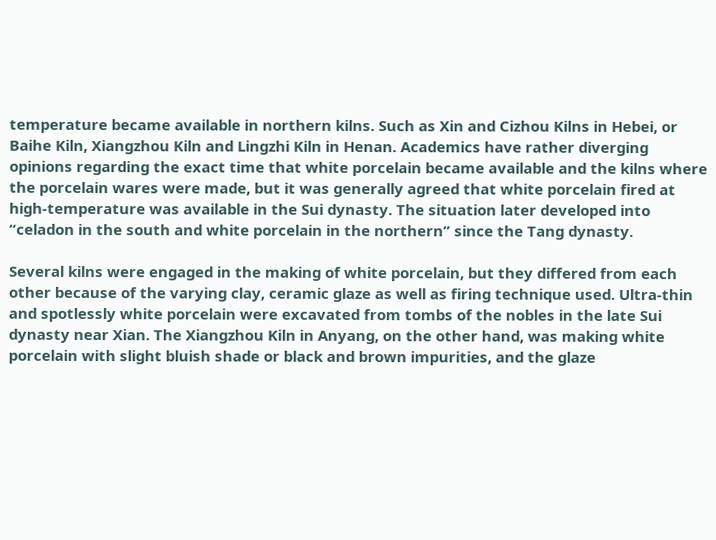temperature became available in northern kilns. Such as Xin and Cizhou Kilns in Hebei, or Baihe Kiln, Xiangzhou Kiln and Lingzhi Kiln in Henan. Academics have rather diverging opinions regarding the exact time that white porcelain became available and the kilns where the porcelain wares were made, but it was generally agreed that white porcelain fired at high-temperature was available in the Sui dynasty. The situation later developed into “celadon in the south and white porcelain in the northern” since the Tang dynasty.

Several kilns were engaged in the making of white porcelain, but they differed from each other because of the varying clay, ceramic glaze as well as firing technique used. Ultra-thin and spotlessly white porcelain were excavated from tombs of the nobles in the late Sui dynasty near Xian. The Xiangzhou Kiln in Anyang, on the other hand, was making white porcelain with slight bluish shade or black and brown impurities, and the glaze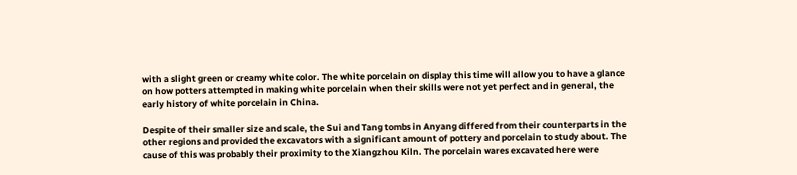with a slight green or creamy white color. The white porcelain on display this time will allow you to have a glance on how potters attempted in making white porcelain when their skills were not yet perfect and in general, the early history of white porcelain in China.

Despite of their smaller size and scale, the Sui and Tang tombs in Anyang differed from their counterparts in the other regions and provided the excavators with a significant amount of pottery and porcelain to study about. The cause of this was probably their proximity to the Xiangzhou Kiln. The porcelain wares excavated here were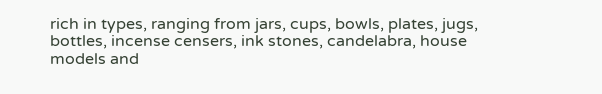rich in types, ranging from jars, cups, bowls, plates, jugs, bottles, incense censers, ink stones, candelabra, house models and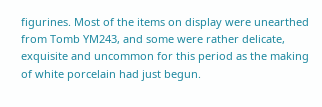figurines. Most of the items on display were unearthed from Tomb YM243, and some were rather delicate, exquisite and uncommon for this period as the making of white porcelain had just begun.